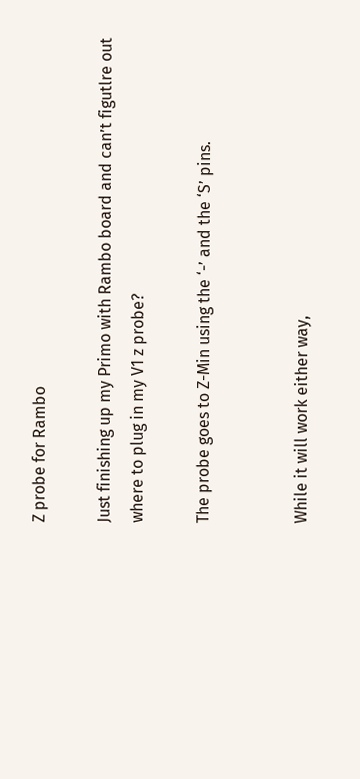Z probe for Rambo

Just finishing up my Primo with Rambo board and can’t figutlre out where to plug in my V1 z probe?

The probe goes to Z-Min using the ‘-’ and the ‘S’ pins.


While it will work either way,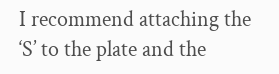I recommend attaching the ‘S’ to the plate and the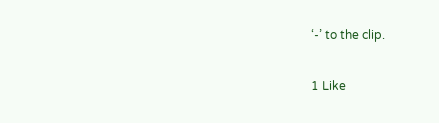‘-’ to the clip.

1 Like